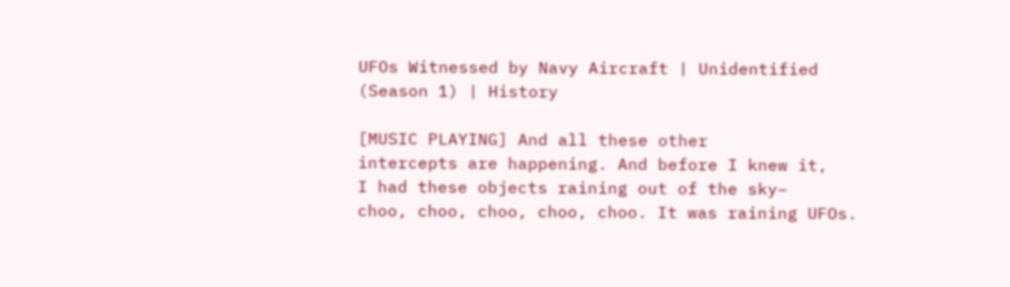UFOs Witnessed by Navy Aircraft | Unidentified (Season 1) | History

[MUSIC PLAYING] And all these other
intercepts are happening. And before I knew it,
I had these objects raining out of the sky–
choo, choo, choo, choo, choo. It was raining UFOs.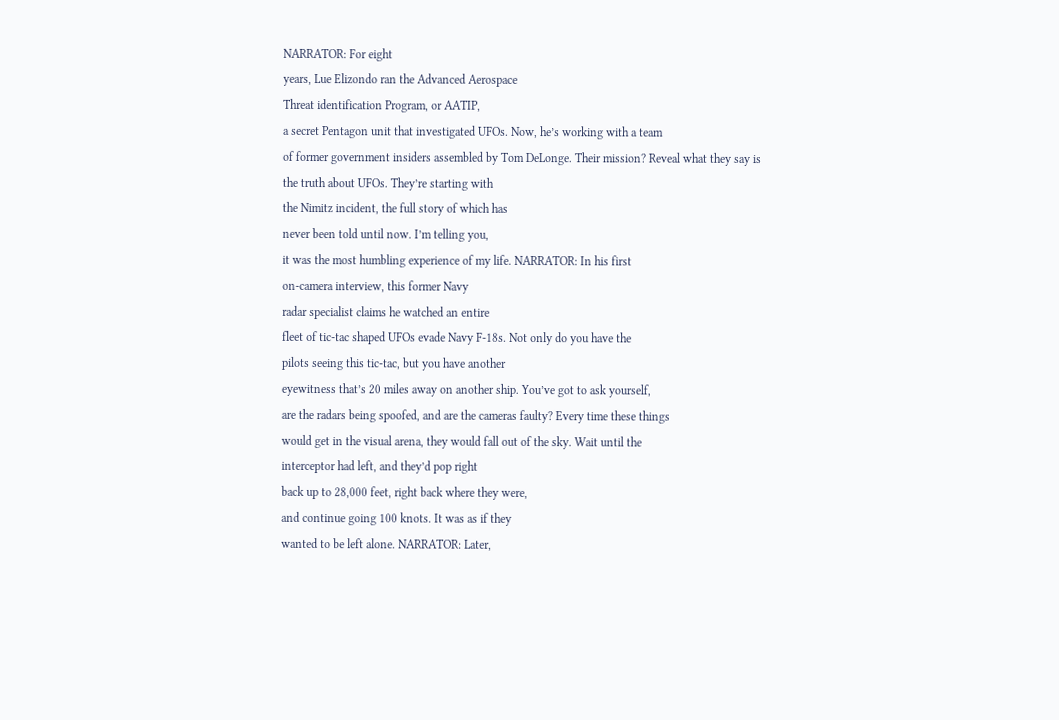NARRATOR: For eight
years, Lue Elizondo ran the Advanced Aerospace
Threat identification Program, or AATIP,
a secret Pentagon unit that investigated UFOs. Now, he’s working with a team
of former government insiders assembled by Tom DeLonge. Their mission? Reveal what they say is
the truth about UFOs. They’re starting with
the Nimitz incident, the full story of which has
never been told until now. I’m telling you,
it was the most humbling experience of my life. NARRATOR: In his first
on-camera interview, this former Navy
radar specialist claims he watched an entire
fleet of tic-tac shaped UFOs evade Navy F-18s. Not only do you have the
pilots seeing this tic-tac, but you have another
eyewitness that’s 20 miles away on another ship. You’ve got to ask yourself,
are the radars being spoofed, and are the cameras faulty? Every time these things
would get in the visual arena, they would fall out of the sky. Wait until the
interceptor had left, and they’d pop right
back up to 28,000 feet, right back where they were,
and continue going 100 knots. It was as if they
wanted to be left alone. NARRATOR: Later,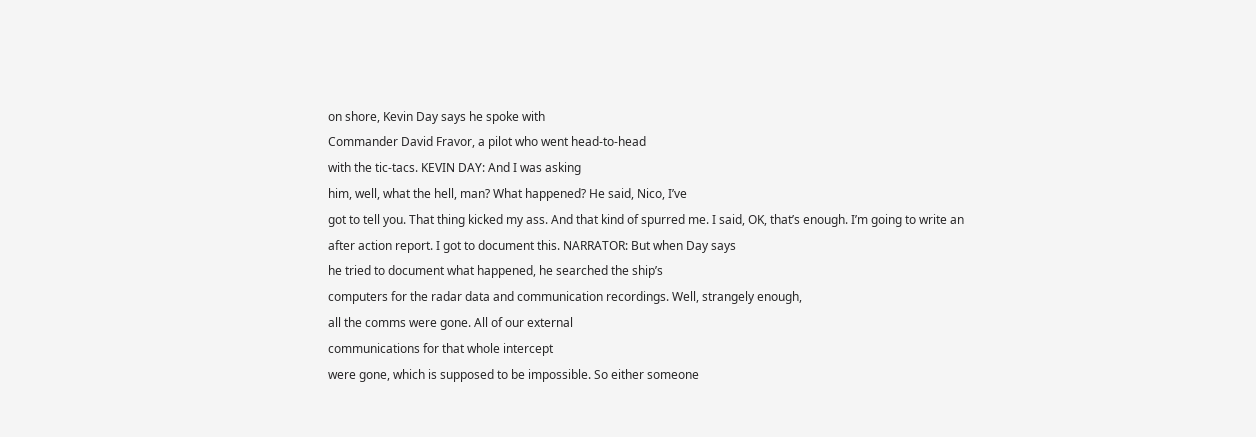on shore, Kevin Day says he spoke with
Commander David Fravor, a pilot who went head-to-head
with the tic-tacs. KEVIN DAY: And I was asking
him, well, what the hell, man? What happened? He said, Nico, I’ve
got to tell you. That thing kicked my ass. And that kind of spurred me. I said, OK, that’s enough. I’m going to write an
after action report. I got to document this. NARRATOR: But when Day says
he tried to document what happened, he searched the ship’s
computers for the radar data and communication recordings. Well, strangely enough,
all the comms were gone. All of our external
communications for that whole intercept
were gone, which is supposed to be impossible. So either someone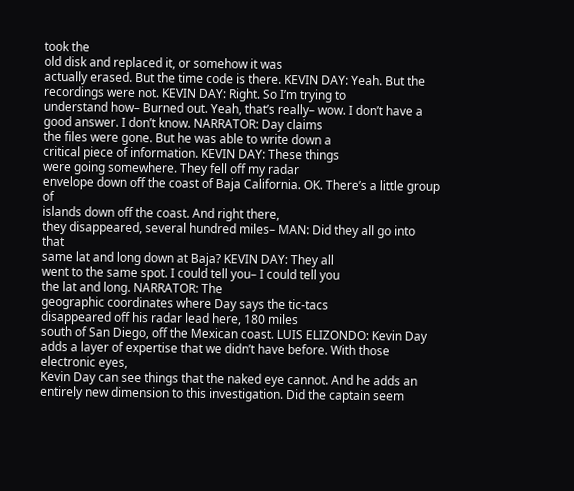took the
old disk and replaced it, or somehow it was
actually erased. But the time code is there. KEVIN DAY: Yeah. But the recordings were not. KEVIN DAY: Right. So I’m trying to
understand how– Burned out. Yeah, that’s really– wow. I don’t have a good answer. I don’t know. NARRATOR: Day claims
the files were gone. But he was able to write down a
critical piece of information. KEVIN DAY: These things
were going somewhere. They fell off my radar
envelope down off the coast of Baja California. OK. There’s a little group of
islands down off the coast. And right there,
they disappeared, several hundred miles– MAN: Did they all go into that
same lat and long down at Baja? KEVIN DAY: They all
went to the same spot. I could tell you– I could tell you
the lat and long. NARRATOR: The
geographic coordinates where Day says the tic-tacs
disappeared off his radar lead here, 180 miles
south of San Diego, off the Mexican coast. LUIS ELIZONDO: Kevin Day
adds a layer of expertise that we didn’t have before. With those electronic eyes,
Kevin Day can see things that the naked eye cannot. And he adds an
entirely new dimension to this investigation. Did the captain seem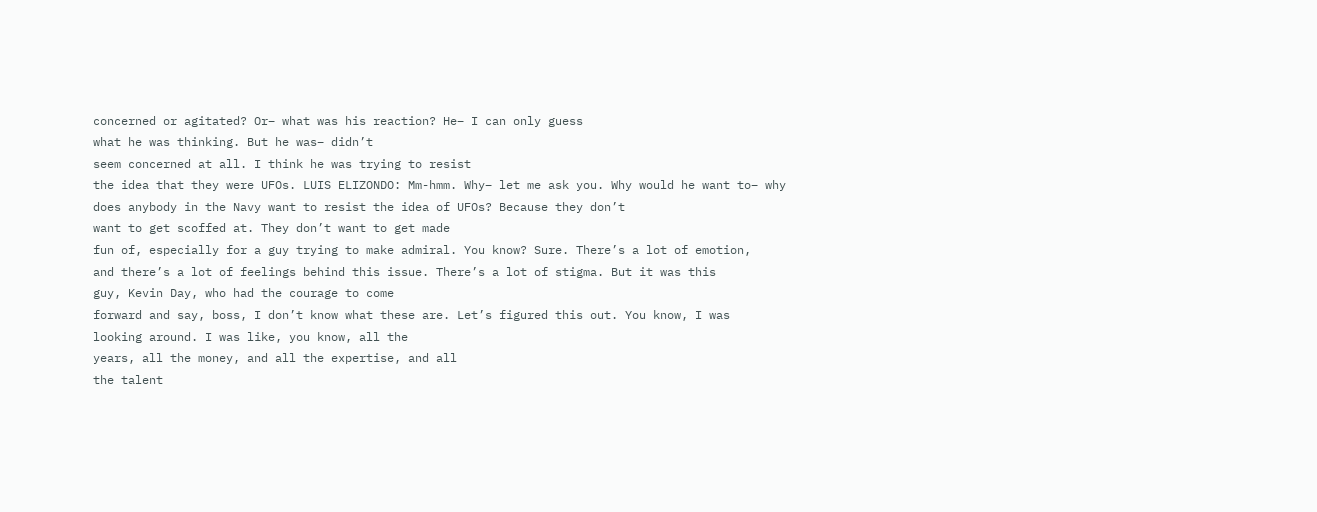concerned or agitated? Or– what was his reaction? He– I can only guess
what he was thinking. But he was– didn’t
seem concerned at all. I think he was trying to resist
the idea that they were UFOs. LUIS ELIZONDO: Mm-hmm. Why– let me ask you. Why would he want to– why
does anybody in the Navy want to resist the idea of UFOs? Because they don’t
want to get scoffed at. They don’t want to get made
fun of, especially for a guy trying to make admiral. You know? Sure. There’s a lot of emotion,
and there’s a lot of feelings behind this issue. There’s a lot of stigma. But it was this
guy, Kevin Day, who had the courage to come
forward and say, boss, I don’t know what these are. Let’s figured this out. You know, I was
looking around. I was like, you know, all the
years, all the money, and all the expertise, and all
the talent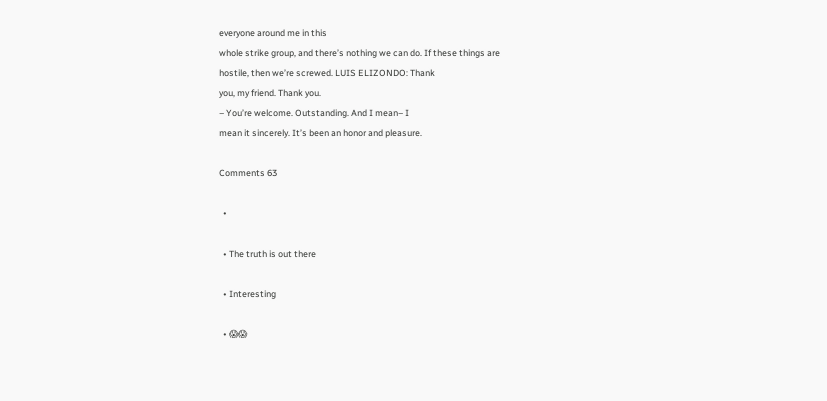everyone around me in this
whole strike group, and there’s nothing we can do. If these things are
hostile, then we’re screwed. LUIS ELIZONDO: Thank
you, my friend. Thank you.
– You’re welcome. Outstanding. And I mean– I
mean it sincerely. It’s been an honor and pleasure.

Comments 63

  •

  • The truth is out there

  • Interesting

  • 😱😱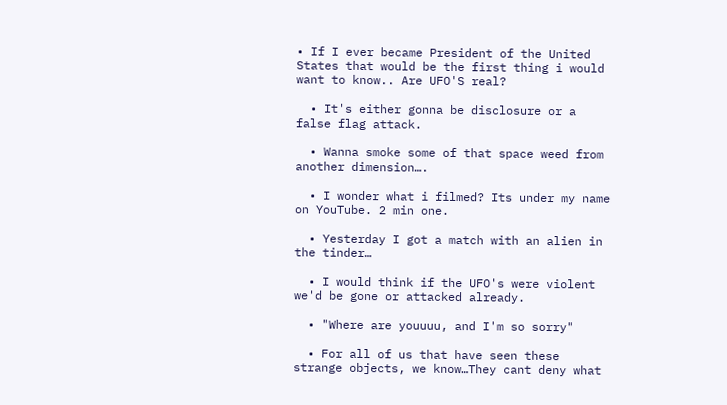• If I ever became President of the United States that would be the first thing i would want to know.. Are UFO'S real?

  • It's either gonna be disclosure or a false flag attack.

  • Wanna smoke some of that space weed from another dimension….

  • I wonder what i filmed? Its under my name on YouTube. 2 min one.

  • Yesterday I got a match with an alien in the tinder…

  • I would think if the UFO's were violent we'd be gone or attacked already.

  • "Where are youuuu, and I'm so sorry"

  • For all of us that have seen these strange objects, we know…They cant deny what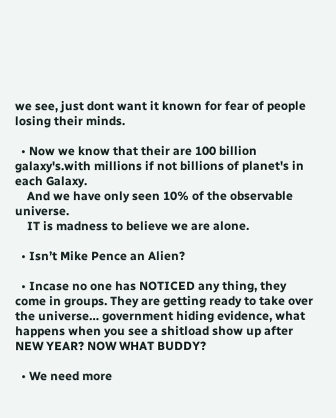we see, just dont want it known for fear of people losing their minds.

  • Now we know that their are 100 billion galaxy's.with millions if not billions of planet's in each Galaxy.
    And we have only seen 10% of the observable universe.
    IT is madness to believe we are alone.

  • Isn’t Mike Pence an Alien?

  • Incase no one has NOTICED any thing, they come in groups. They are getting ready to take over the universe… government hiding evidence, what happens when you see a shitload show up after NEW YEAR? NOW WHAT BUDDY?

  • We need more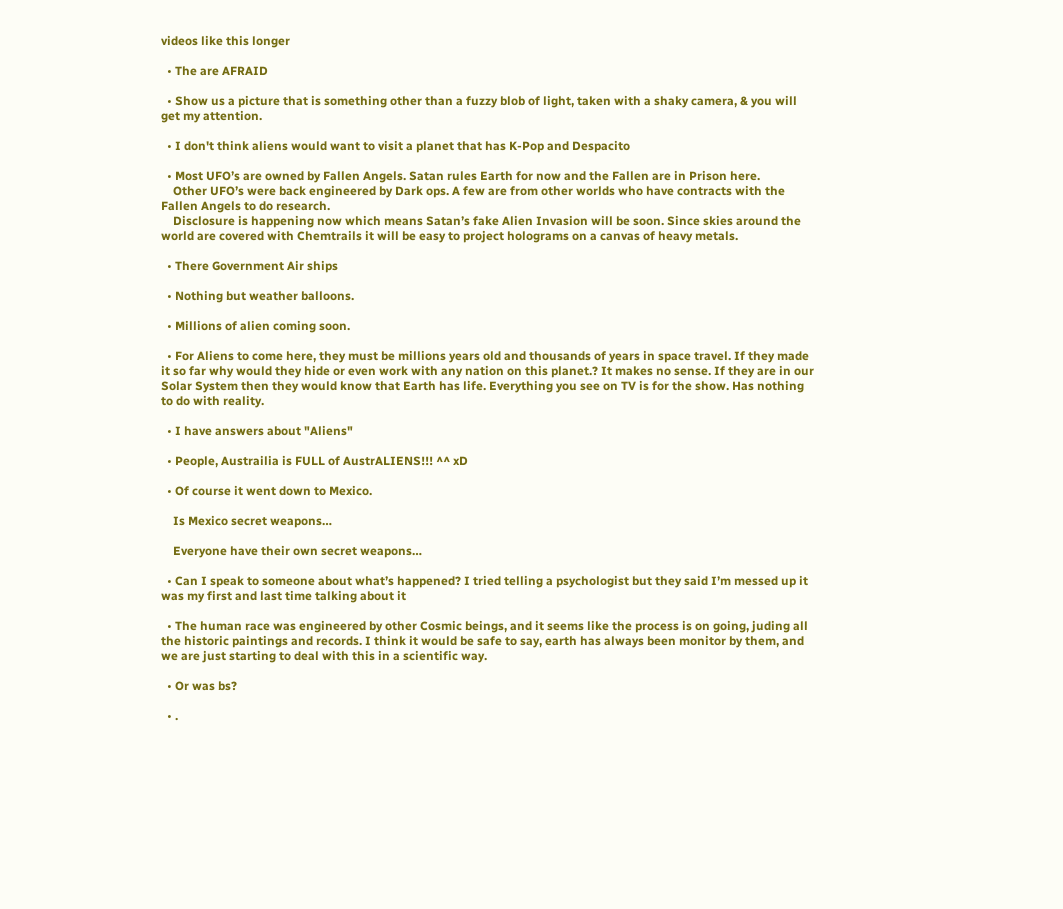videos like this longer

  • The are AFRAID

  • Show us a picture that is something other than a fuzzy blob of light, taken with a shaky camera, & you will get my attention.

  • I don't think aliens would want to visit a planet that has K-Pop and Despacito

  • Most UFO’s are owned by Fallen Angels. Satan rules Earth for now and the Fallen are in Prison here.
    Other UFO’s were back engineered by Dark ops. A few are from other worlds who have contracts with the Fallen Angels to do research.
    Disclosure is happening now which means Satan’s fake Alien Invasion will be soon. Since skies around the world are covered with Chemtrails it will be easy to project holograms on a canvas of heavy metals.

  • There Government Air ships

  • Nothing but weather balloons.

  • Millions of alien coming soon.

  • For Aliens to come here, they must be millions years old and thousands of years in space travel. If they made it so far why would they hide or even work with any nation on this planet.? It makes no sense. If they are in our Solar System then they would know that Earth has life. Everything you see on TV is for the show. Has nothing to do with reality.

  • I have answers about "Aliens"

  • People, Austrailia is FULL of AustrALIENS!!! ^^ xD

  • Of course it went down to Mexico.

    Is Mexico secret weapons…

    Everyone have their own secret weapons…

  • Can I speak to someone about what’s happened? I tried telling a psychologist but they said I’m messed up it was my first and last time talking about it

  • The human race was engineered by other Cosmic beings, and it seems like the process is on going, juding all the historic paintings and records. I think it would be safe to say, earth has always been monitor by them, and we are just starting to deal with this in a scientific way.

  • Or was bs?

  • .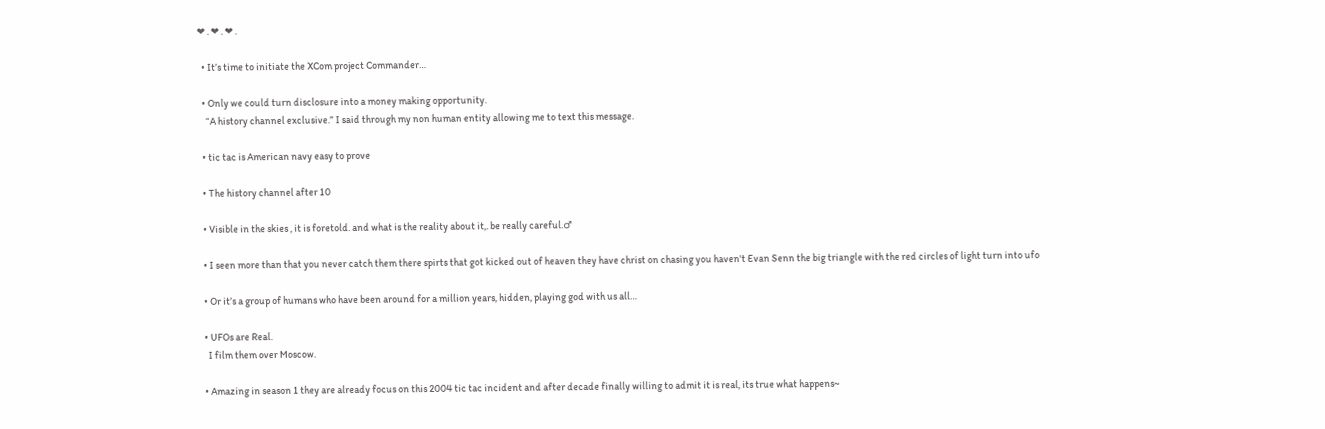❤ . ❤ . ❤ .

  • It’s time to initiate the XCom project Commander…

  • Only we could turn disclosure into a money making opportunity.
    “A history channel exclusive.” I said through my non human entity allowing me to text this message.

  • tic tac is American navy easy to prove

  • The history channel after 10

  • Visible in the skies , it is foretold. and what is the reality about it,. be really careful.♂

  • I seen more than that you never catch them there spirts that got kicked out of heaven they have christ on chasing you haven't Evan Senn the big triangle with the red circles of light turn into ufo

  • Or it’s a group of humans who have been around for a million years, hidden, playing god with us all…

  • UFOs are Real.
    I film them over Moscow.

  • Amazing in season 1 they are already focus on this 2004 tic tac incident and after decade finally willing to admit it is real, its true what happens~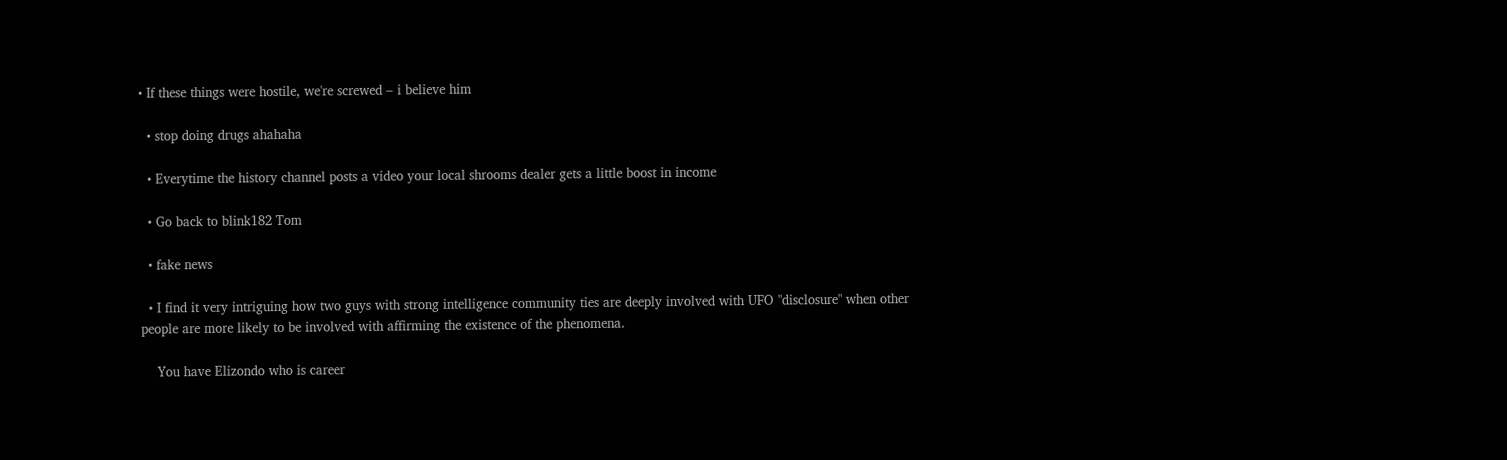• If these things were hostile, we're screwed – i believe him

  • stop doing drugs ahahaha

  • Everytime the history channel posts a video your local shrooms dealer gets a little boost in income

  • Go back to blink182 Tom

  • fake news

  • I find it very intriguing how two guys with strong intelligence community ties are deeply involved with UFO "disclosure" when other people are more likely to be involved with affirming the existence of the phenomena.

    You have Elizondo who is career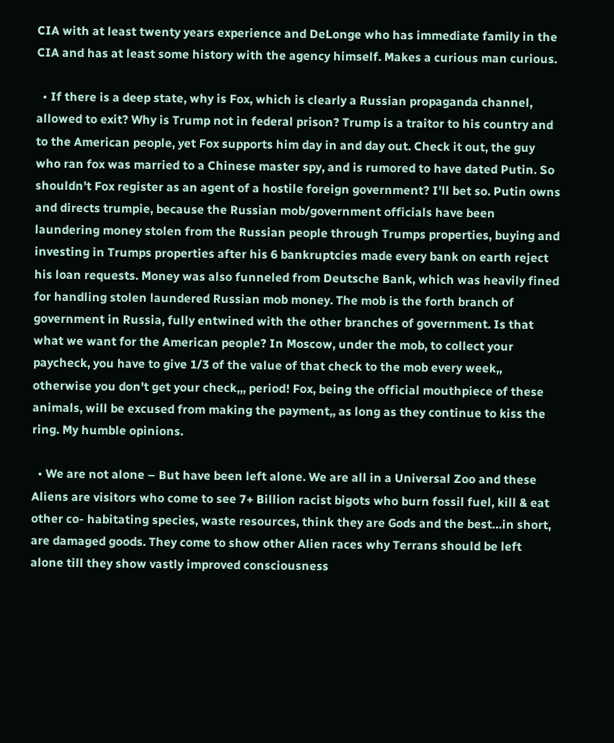CIA with at least twenty years experience and DeLonge who has immediate family in the CIA and has at least some history with the agency himself. Makes a curious man curious.

  • If there is a deep state, why is Fox, which is clearly a Russian propaganda channel, allowed to exit? Why is Trump not in federal prison? Trump is a traitor to his country and to the American people, yet Fox supports him day in and day out. Check it out, the guy who ran fox was married to a Chinese master spy, and is rumored to have dated Putin. So shouldn't Fox register as an agent of a hostile foreign government? I'll bet so. Putin owns and directs trumpie, because the Russian mob/government officials have been laundering money stolen from the Russian people through Trumps properties, buying and investing in Trumps properties after his 6 bankruptcies made every bank on earth reject his loan requests. Money was also funneled from Deutsche Bank, which was heavily fined for handling stolen laundered Russian mob money. The mob is the forth branch of government in Russia, fully entwined with the other branches of government. Is that what we want for the American people? In Moscow, under the mob, to collect your paycheck, you have to give 1/3 of the value of that check to the mob every week,, otherwise you don't get your check,,, period! Fox, being the official mouthpiece of these animals, will be excused from making the payment,, as long as they continue to kiss the ring. My humble opinions.

  • We are not alone – But have been left alone. We are all in a Universal Zoo and these Aliens are visitors who come to see 7+ Billion racist bigots who burn fossil fuel, kill & eat other co- habitating species, waste resources, think they are Gods and the best…in short, are damaged goods. They come to show other Alien races why Terrans should be left alone till they show vastly improved consciousness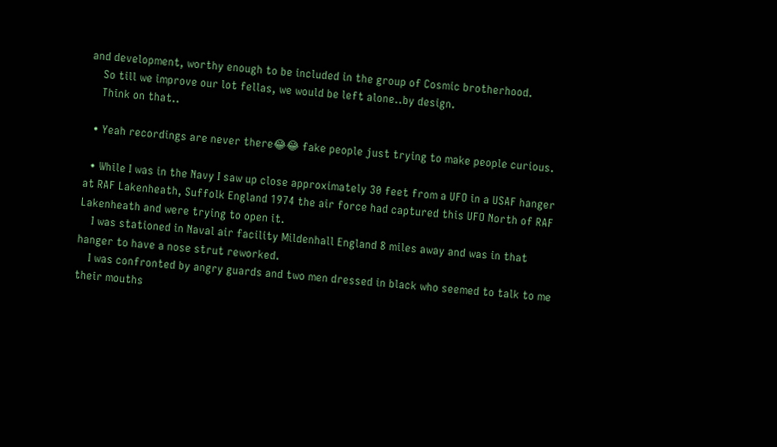and development, worthy enough to be included in the group of Cosmic brotherhood.
    So till we improve our lot fellas, we would be left alone..by design.
    Think on that..

  • Yeah recordings are never there😂😂 fake people just trying to make people curious.

  • While I was in the Navy I saw up close approximately 30 feet from a UFO in a USAF hanger at RAF Lakenheath, Suffolk England 1974 the air force had captured this UFO North of RAF Lakenheath and were trying to open it.
    I was stationed in Naval air facility Mildenhall England 8 miles away and was in that hanger to have a nose strut reworked.
    I was confronted by angry guards and two men dressed in black who seemed to talk to me their mouths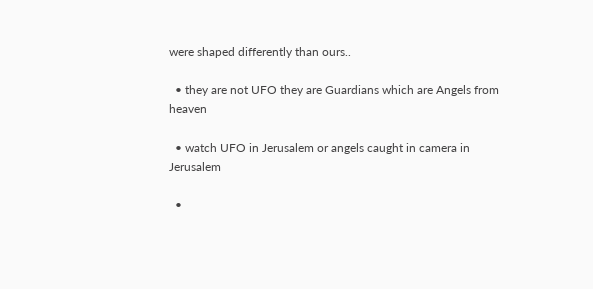were shaped differently than ours..

  • they are not UFO they are Guardians which are Angels from heaven

  • watch UFO in Jerusalem or angels caught in camera in Jerusalem

  •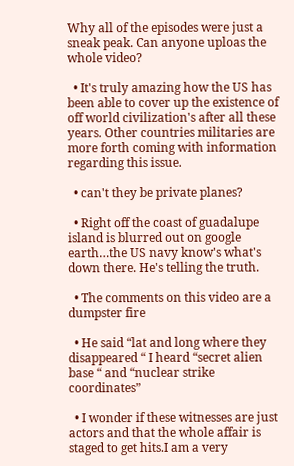Why all of the episodes were just a sneak peak. Can anyone uploas the whole video?

  • It's truly amazing how the US has been able to cover up the existence of off world civilization's after all these years. Other countries militaries are more forth coming with information regarding this issue.

  • can't they be private planes?

  • Right off the coast of guadalupe island is blurred out on google earth…the US navy know's what's down there. He's telling the truth.

  • The comments on this video are a dumpster fire

  • He said “lat and long where they disappeared “ I heard “secret alien base “ and “nuclear strike coordinates”

  • I wonder if these witnesses are just actors and that the whole affair is staged to get hits.I am a very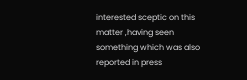interested sceptic on this matter ,having seen something which was also reported in press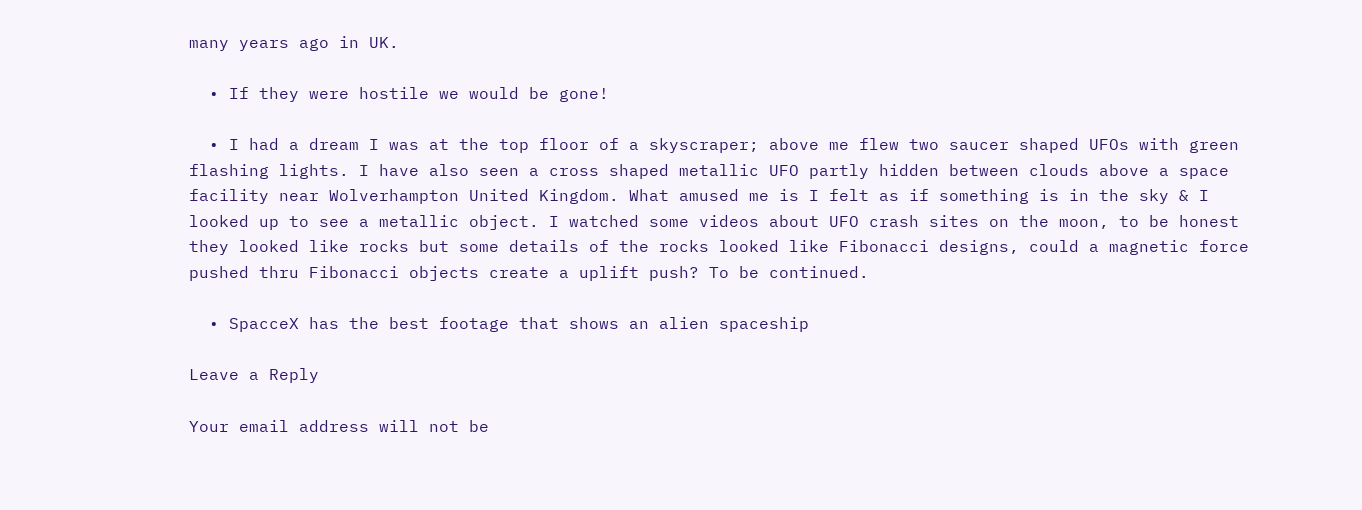many years ago in UK.

  • If they were hostile we would be gone!

  • I had a dream I was at the top floor of a skyscraper; above me flew two saucer shaped UFOs with green flashing lights. I have also seen a cross shaped metallic UFO partly hidden between clouds above a space facility near Wolverhampton United Kingdom. What amused me is I felt as if something is in the sky & I looked up to see a metallic object. I watched some videos about UFO crash sites on the moon, to be honest they looked like rocks but some details of the rocks looked like Fibonacci designs, could a magnetic force pushed thru Fibonacci objects create a uplift push? To be continued.

  • SpacceX has the best footage that shows an alien spaceship

Leave a Reply

Your email address will not be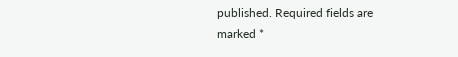published. Required fields are marked *